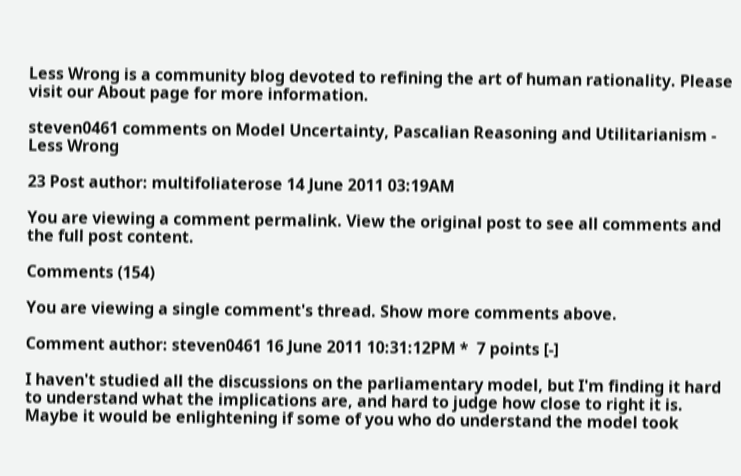Less Wrong is a community blog devoted to refining the art of human rationality. Please visit our About page for more information.

steven0461 comments on Model Uncertainty, Pascalian Reasoning and Utilitarianism - Less Wrong

23 Post author: multifoliaterose 14 June 2011 03:19AM

You are viewing a comment permalink. View the original post to see all comments and the full post content.

Comments (154)

You are viewing a single comment's thread. Show more comments above.

Comment author: steven0461 16 June 2011 10:31:12PM *  7 points [-]

I haven't studied all the discussions on the parliamentary model, but I'm finding it hard to understand what the implications are, and hard to judge how close to right it is. Maybe it would be enlightening if some of you who do understand the model took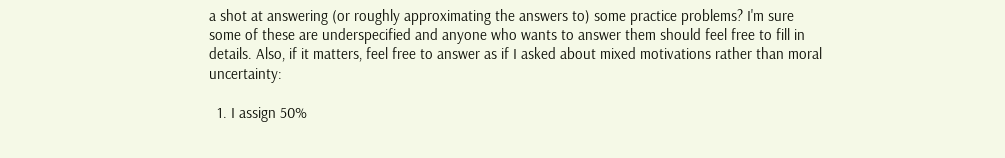a shot at answering (or roughly approximating the answers to) some practice problems? I'm sure some of these are underspecified and anyone who wants to answer them should feel free to fill in details. Also, if it matters, feel free to answer as if I asked about mixed motivations rather than moral uncertainty:

  1. I assign 50%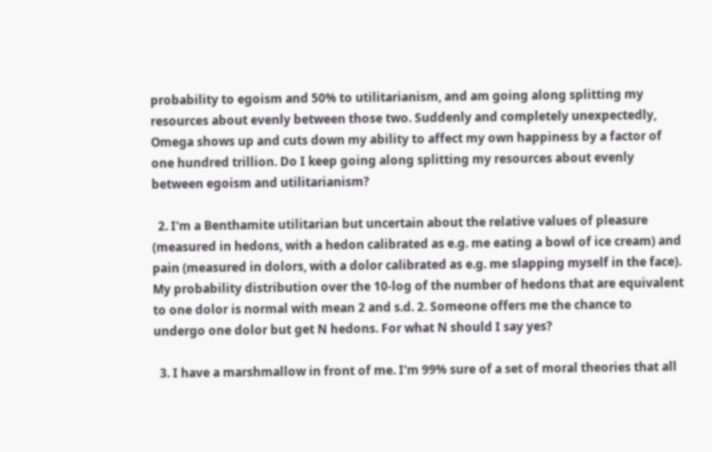probability to egoism and 50% to utilitarianism, and am going along splitting my resources about evenly between those two. Suddenly and completely unexpectedly, Omega shows up and cuts down my ability to affect my own happiness by a factor of one hundred trillion. Do I keep going along splitting my resources about evenly between egoism and utilitarianism?

  2. I'm a Benthamite utilitarian but uncertain about the relative values of pleasure (measured in hedons, with a hedon calibrated as e.g. me eating a bowl of ice cream) and pain (measured in dolors, with a dolor calibrated as e.g. me slapping myself in the face). My probability distribution over the 10-log of the number of hedons that are equivalent to one dolor is normal with mean 2 and s.d. 2. Someone offers me the chance to undergo one dolor but get N hedons. For what N should I say yes?

  3. I have a marshmallow in front of me. I'm 99% sure of a set of moral theories that all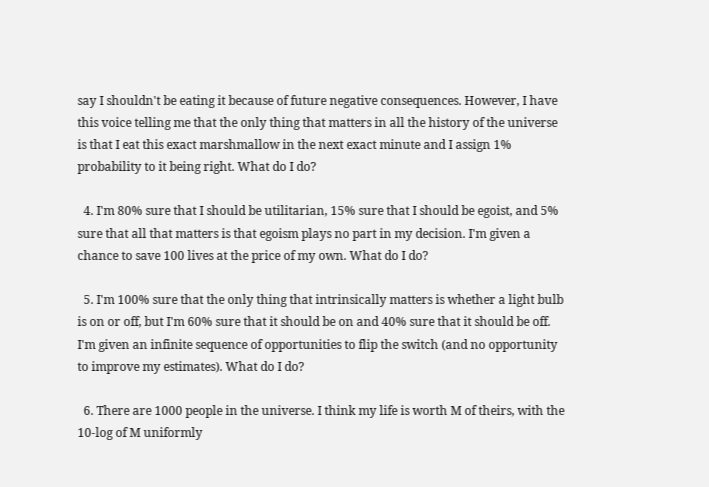say I shouldn't be eating it because of future negative consequences. However, I have this voice telling me that the only thing that matters in all the history of the universe is that I eat this exact marshmallow in the next exact minute and I assign 1% probability to it being right. What do I do?

  4. I'm 80% sure that I should be utilitarian, 15% sure that I should be egoist, and 5% sure that all that matters is that egoism plays no part in my decision. I'm given a chance to save 100 lives at the price of my own. What do I do?

  5. I'm 100% sure that the only thing that intrinsically matters is whether a light bulb is on or off, but I'm 60% sure that it should be on and 40% sure that it should be off. I'm given an infinite sequence of opportunities to flip the switch (and no opportunity to improve my estimates). What do I do?

  6. There are 1000 people in the universe. I think my life is worth M of theirs, with the 10-log of M uniformly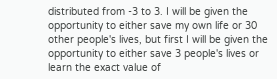distributed from -3 to 3. I will be given the opportunity to either save my own life or 30 other people's lives, but first I will be given the opportunity to either save 3 people's lives or learn the exact value of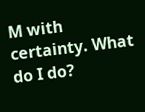M with certainty. What do I do?